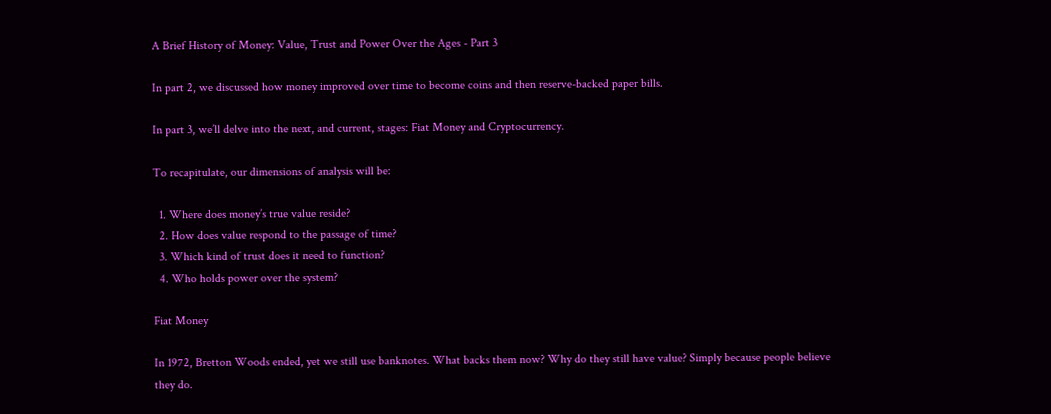A Brief History of Money: Value, Trust and Power Over the Ages - Part 3

In part 2, we discussed how money improved over time to become coins and then reserve-backed paper bills.

In part 3, we’ll delve into the next, and current, stages: Fiat Money and Cryptocurrency.

To recapitulate, our dimensions of analysis will be:

  1. Where does money’s true value reside?
  2. How does value respond to the passage of time?
  3. Which kind of trust does it need to function?
  4. Who holds power over the system?

Fiat Money

In 1972, Bretton Woods ended, yet we still use banknotes. What backs them now? Why do they still have value? Simply because people believe they do.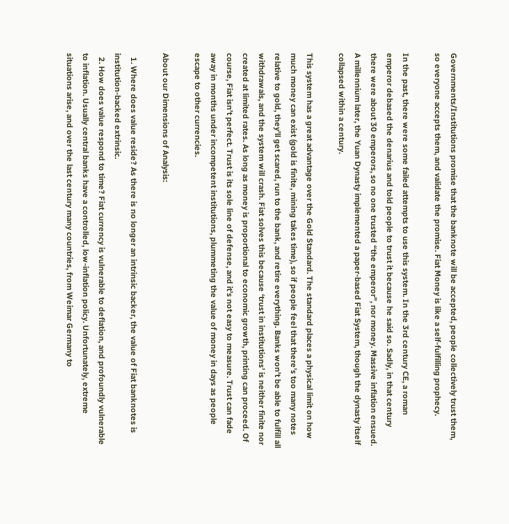Governments/Institutions promise that the banknote will be accepted, people collectively trust them, so everyone accepts them, and validate the promise. Fiat Money is like a self-fulfilling prophecy.

In the past, there were some failed attempts to use this system. In the 3rd century CE, a roman emperor debased the denarius and told people to trust it because he said so. Sadly, in that century there were about 30 emperors, so no one trusted “the emperor”, nor money. Massive inflation ensued. A millennium later, the Yuan Dynasty implemented a paper-based Fiat System, though the dynasty itself collapsed within a century.

This system has a great advantage over the Gold Standard. The standard places a physical limit on how much money can exist (gold is finite, mining takes time), so if people feel that there’s too many notes relative to gold, they’ll get scared, run to the bank, and retire everything. Banks won’t be able to fulfill all withdrawals, and the system will crash. Fiat solves this because ‘trust in institutions’ is neither finite nor created at limited rates. As long as money is proportional to economic growth, printing can proceed. Of course, Fiat isn’t perfect. Trust is its sole line of defense, and it’s not easy to measure. Trust can fade away in months under incompetent institutions, plummeting the value of money in days as people escape to other currencies.

About our Dimensions of Analysis:

  1. Where does value reside? As there is no longer an intrinsic backer, the value of Fiat banknotes is institution-backed extrinsic.
  2. How does value respond to time? Fiat currency is vulnerable to deflation, and profoundly vulnerable to inflation. Usually central banks have a controlled, low-inflation policy. Unfortunately, extreme situations arise, and over the last century many countries, from Weimar Germany to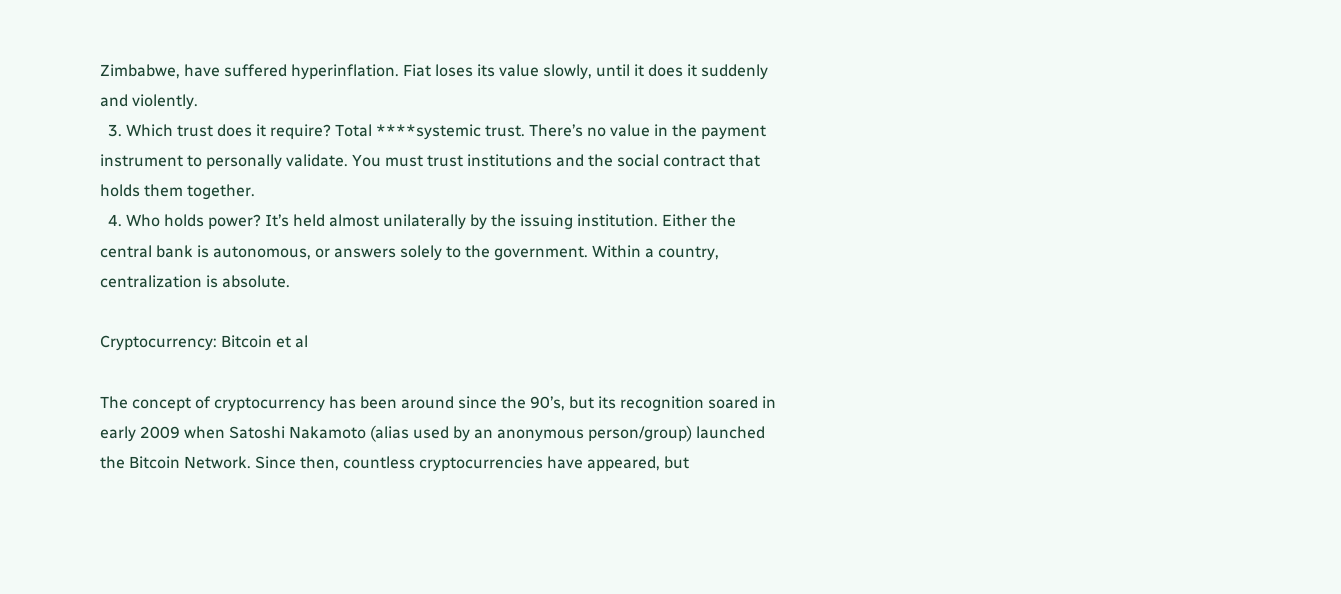Zimbabwe, have suffered hyperinflation. Fiat loses its value slowly, until it does it suddenly and violently.
  3. Which trust does it require? Total ****systemic trust. There’s no value in the payment instrument to personally validate. You must trust institutions and the social contract that holds them together.
  4. Who holds power? It’s held almost unilaterally by the issuing institution. Either the central bank is autonomous, or answers solely to the government. Within a country, centralization is absolute.

Cryptocurrency: Bitcoin et al

The concept of cryptocurrency has been around since the 90’s, but its recognition soared in early 2009 when Satoshi Nakamoto (alias used by an anonymous person/group) launched the Bitcoin Network. Since then, countless cryptocurrencies have appeared, but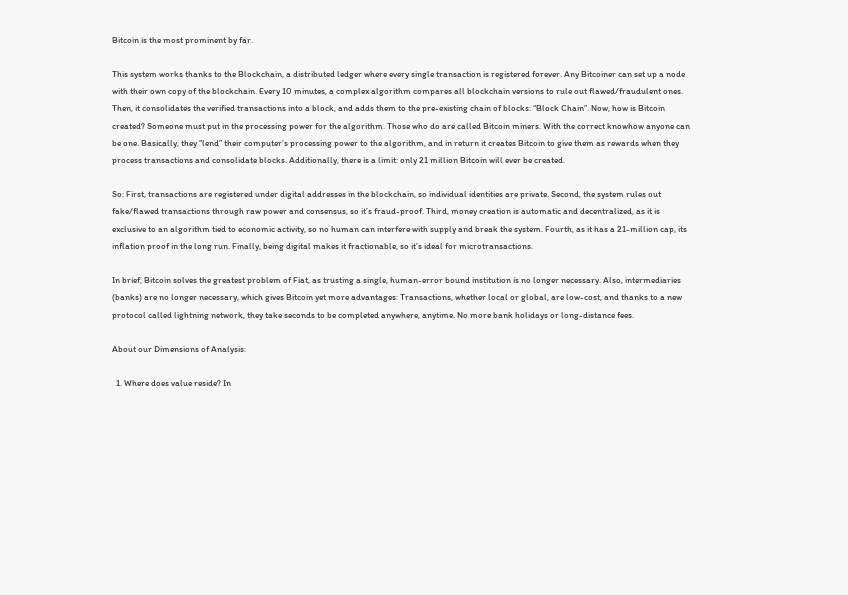Bitcoin is the most prominent by far.

This system works thanks to the Blockchain, a distributed ledger where every single transaction is registered forever. Any Bitcoiner can set up a node with their own copy of the blockchain. Every 10 minutes, a complex algorithm compares all blockchain versions to rule out flawed/fraudulent ones. Then, it consolidates the verified transactions into a block, and adds them to the pre-existing chain of blocks: “Block Chain”. Now, how is Bitcoin created? Someone must put in the processing power for the algorithm. Those who do are called Bitcoin miners. With the correct knowhow anyone can be one. Basically, they “lend” their computer’s processing power to the algorithm, and in return it creates Bitcoin to give them as rewards when they process transactions and consolidate blocks. Additionally, there is a limit: only 21 million Bitcoin will ever be created.

So: First, transactions are registered under digital addresses in the blockchain, so individual identities are private. Second, the system rules out fake/flawed transactions through raw power and consensus, so it’s fraud-proof. Third, money creation is automatic and decentralized, as it is exclusive to an algorithm tied to economic activity, so no human can interfere with supply and break the system. Fourth, as it has a 21-million cap, its inflation proof in the long run. Finally, being digital makes it fractionable, so it’s ideal for microtransactions.

In brief, Bitcoin solves the greatest problem of Fiat, as trusting a single, human-error bound institution is no longer necessary. Also, intermediaries (banks) are no longer necessary, which gives Bitcoin yet more advantages: Transactions, whether local or global, are low-cost, and thanks to a new protocol called lightning network, they take seconds to be completed anywhere, anytime. No more bank holidays or long-distance fees.

About our Dimensions of Analysis:

  1. Where does value reside? In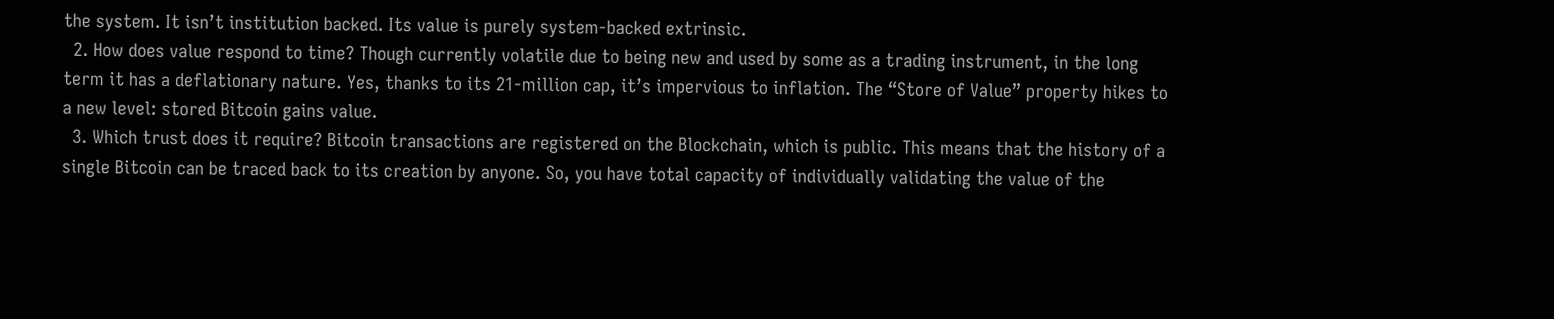the system. It isn’t institution backed. Its value is purely system-backed extrinsic.
  2. How does value respond to time? Though currently volatile due to being new and used by some as a trading instrument, in the long term it has a deflationary nature. Yes, thanks to its 21-million cap, it’s impervious to inflation. The “Store of Value” property hikes to a new level: stored Bitcoin gains value.
  3. Which trust does it require? Bitcoin transactions are registered on the Blockchain, which is public. This means that the history of a single Bitcoin can be traced back to its creation by anyone. So, you have total capacity of individually validating the value of the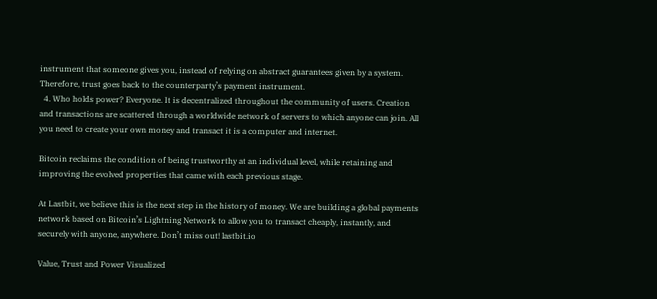instrument that someone gives you, instead of relying on abstract guarantees given by a system. Therefore, trust goes back to the counterparty’s payment instrument.
  4. Who holds power? Everyone. It is decentralized throughout the community of users. Creation and transactions are scattered through a worldwide network of servers to which anyone can join. All you need to create your own money and transact it is a computer and internet.

Bitcoin reclaims the condition of being trustworthy at an individual level, while retaining and improving the evolved properties that came with each previous stage.

At Lastbit, we believe this is the next step in the history of money. We are building a global payments network based on Bitcoin’s Lightning Network to allow you to transact cheaply, instantly, and securely with anyone, anywhere. Don’t miss out! lastbit.io

Value, Trust and Power Visualized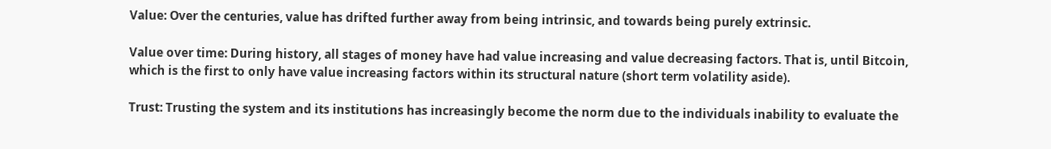Value: Over the centuries, value has drifted further away from being intrinsic, and towards being purely extrinsic.

Value over time: During history, all stages of money have had value increasing and value decreasing factors. That is, until Bitcoin, which is the first to only have value increasing factors within its structural nature (short term volatility aside).

Trust: Trusting the system and its institutions has increasingly become the norm due to the individuals inability to evaluate the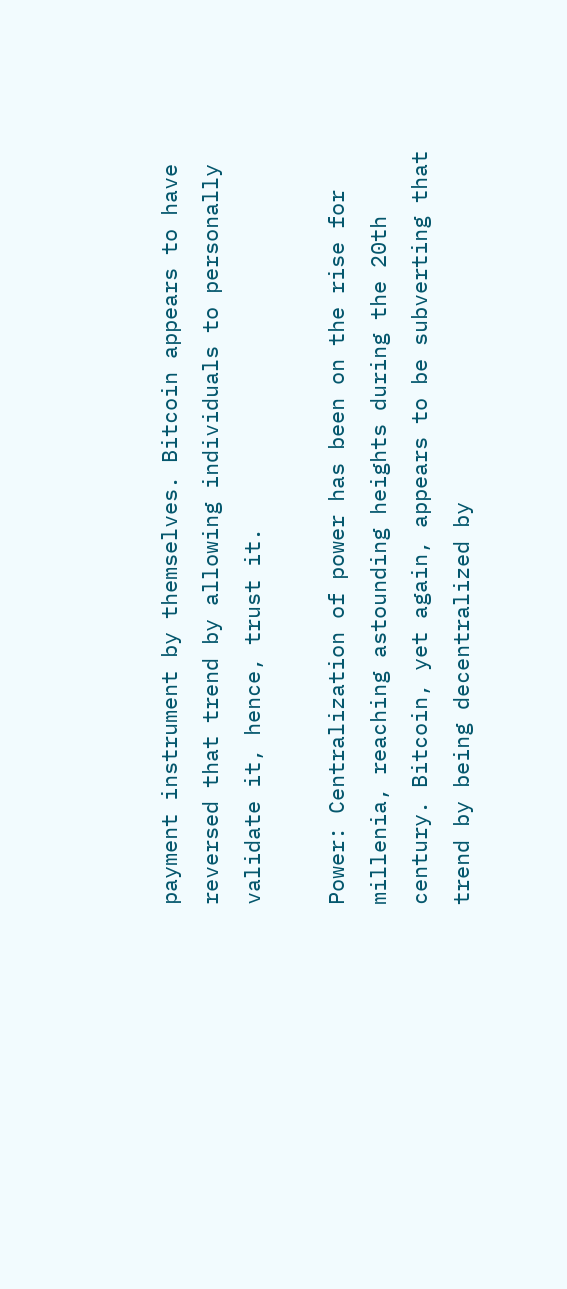payment instrument by themselves. Bitcoin appears to have reversed that trend by allowing individuals to personally validate it, hence, trust it.

Power: Centralization of power has been on the rise for millenia, reaching astounding heights during the 20th century. Bitcoin, yet again, appears to be subverting that trend by being decentralized by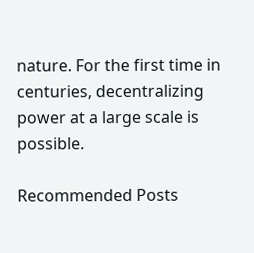nature. For the first time in centuries, decentralizing power at a large scale is possible.

Recommended Posts